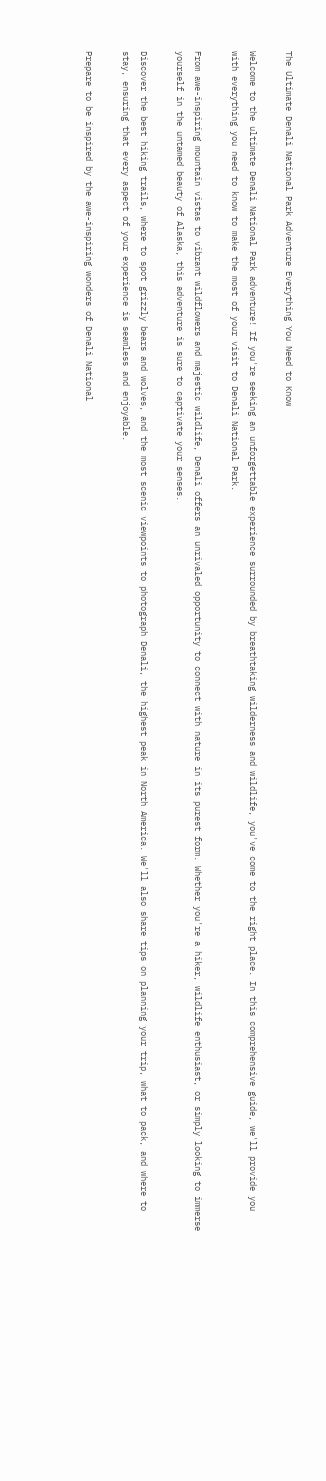The Ultimate Denali National Park Adventure Everything You Need to Know

Welcome to the ultimate Denali National Park adventure! If you're seeking an unforgettable experience surrounded by breathtaking wilderness and wildlife, you've come to the right place. In this comprehensive guide, we'll provide you with everything you need to know to make the most of your visit to Denali National Park.

From awe-inspiring mountain vistas to vibrant wildflowers and majestic wildlife, Denali offers an unrivaled opportunity to connect with nature in its purest form. Whether you're a hiker, wildlife enthusiast, or simply looking to immerse yourself in the untamed beauty of Alaska, this adventure is sure to captivate your senses.

Discover the best hiking trails, where to spot grizzly bears and wolves, and the most scenic viewpoints to photograph Denali, the highest peak in North America. We'll also share tips on planning your trip, what to pack, and where to stay, ensuring that every aspect of your experience is seamless and enjoyable.

Prepare to be inspired by the awe-inspiring wonders of Denali National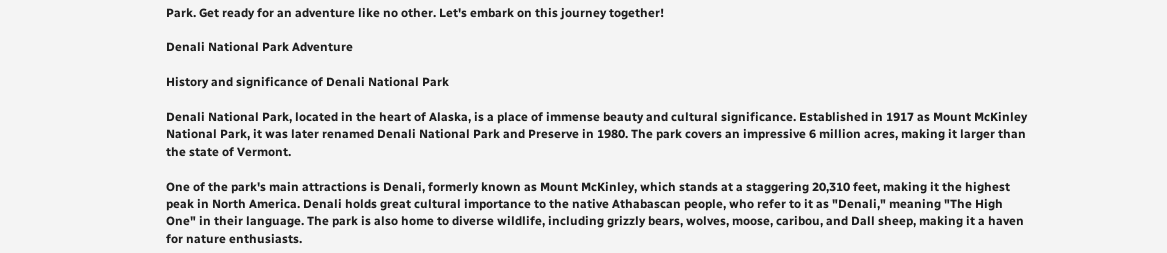Park. Get ready for an adventure like no other. Let's embark on this journey together!

Denali National Park Adventure

History and significance of Denali National Park

Denali National Park, located in the heart of Alaska, is a place of immense beauty and cultural significance. Established in 1917 as Mount McKinley National Park, it was later renamed Denali National Park and Preserve in 1980. The park covers an impressive 6 million acres, making it larger than the state of Vermont.

One of the park's main attractions is Denali, formerly known as Mount McKinley, which stands at a staggering 20,310 feet, making it the highest peak in North America. Denali holds great cultural importance to the native Athabascan people, who refer to it as "Denali," meaning "The High One" in their language. The park is also home to diverse wildlife, including grizzly bears, wolves, moose, caribou, and Dall sheep, making it a haven for nature enthusiasts.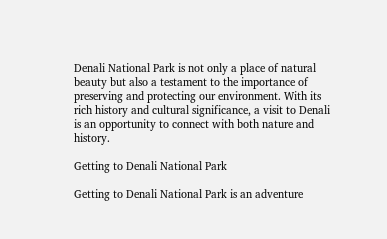Denali National Park is not only a place of natural beauty but also a testament to the importance of preserving and protecting our environment. With its rich history and cultural significance, a visit to Denali is an opportunity to connect with both nature and history.

Getting to Denali National Park

Getting to Denali National Park is an adventure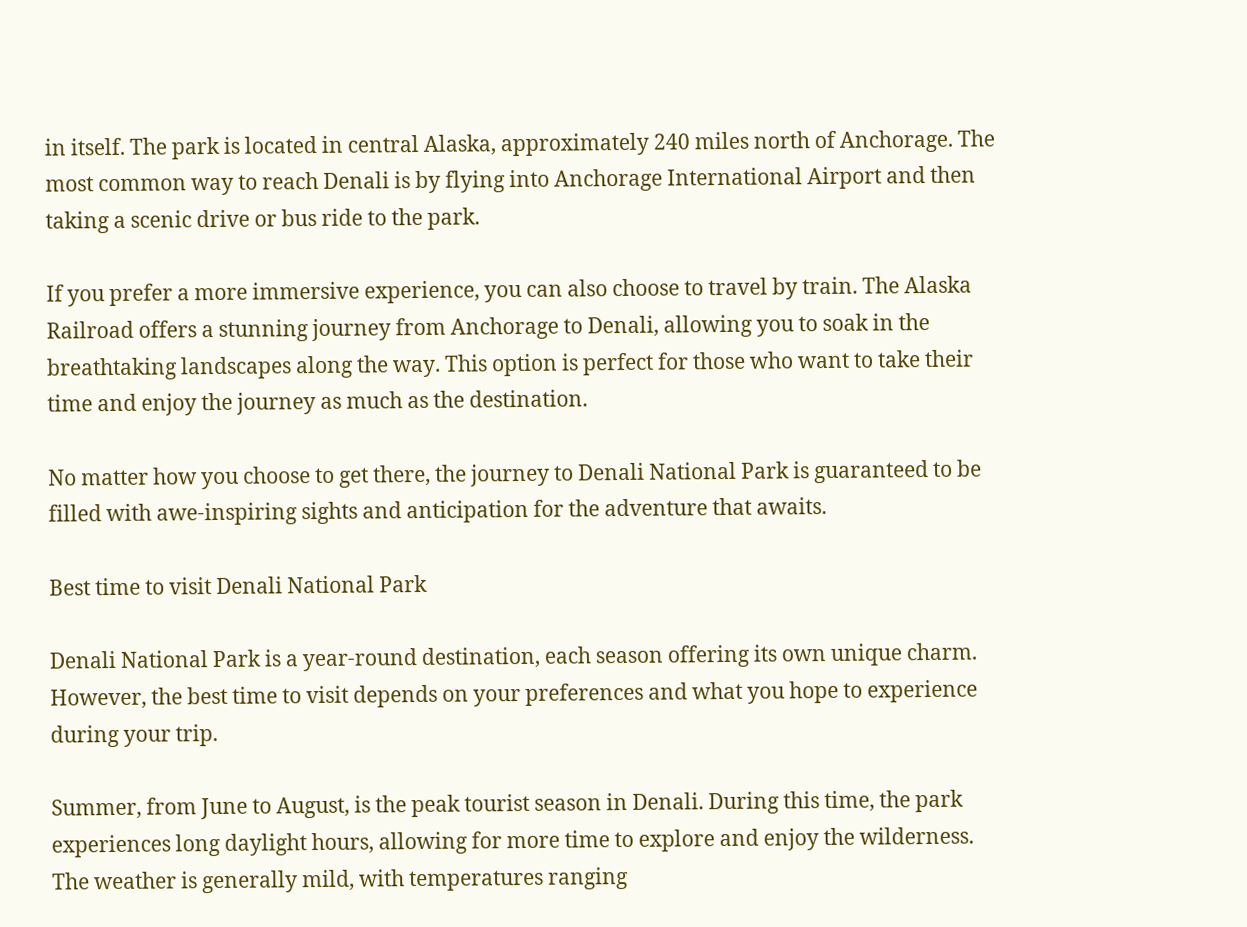in itself. The park is located in central Alaska, approximately 240 miles north of Anchorage. The most common way to reach Denali is by flying into Anchorage International Airport and then taking a scenic drive or bus ride to the park.

If you prefer a more immersive experience, you can also choose to travel by train. The Alaska Railroad offers a stunning journey from Anchorage to Denali, allowing you to soak in the breathtaking landscapes along the way. This option is perfect for those who want to take their time and enjoy the journey as much as the destination.

No matter how you choose to get there, the journey to Denali National Park is guaranteed to be filled with awe-inspiring sights and anticipation for the adventure that awaits.

Best time to visit Denali National Park

Denali National Park is a year-round destination, each season offering its own unique charm. However, the best time to visit depends on your preferences and what you hope to experience during your trip.

Summer, from June to August, is the peak tourist season in Denali. During this time, the park experiences long daylight hours, allowing for more time to explore and enjoy the wilderness. The weather is generally mild, with temperatures ranging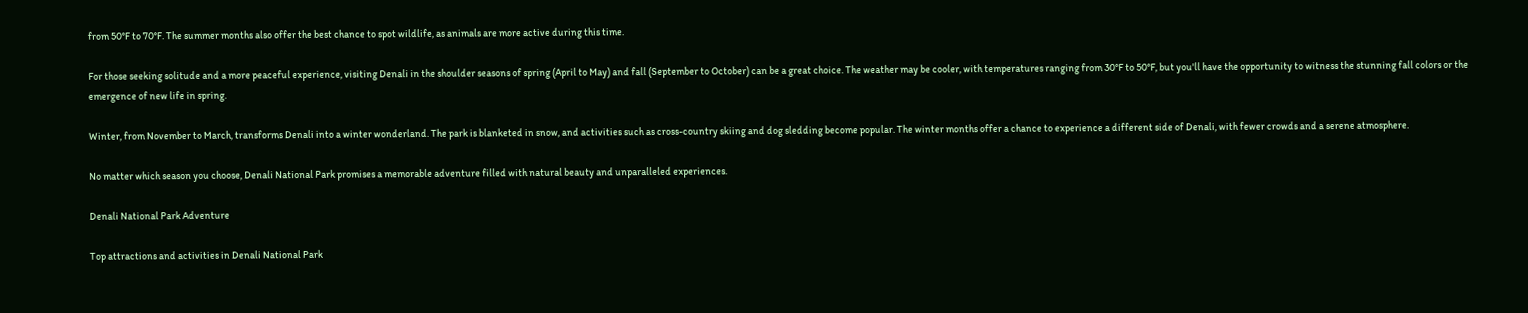from 50°F to 70°F. The summer months also offer the best chance to spot wildlife, as animals are more active during this time.

For those seeking solitude and a more peaceful experience, visiting Denali in the shoulder seasons of spring (April to May) and fall (September to October) can be a great choice. The weather may be cooler, with temperatures ranging from 30°F to 50°F, but you'll have the opportunity to witness the stunning fall colors or the emergence of new life in spring.

Winter, from November to March, transforms Denali into a winter wonderland. The park is blanketed in snow, and activities such as cross-country skiing and dog sledding become popular. The winter months offer a chance to experience a different side of Denali, with fewer crowds and a serene atmosphere.

No matter which season you choose, Denali National Park promises a memorable adventure filled with natural beauty and unparalleled experiences.

Denali National Park Adventure

Top attractions and activities in Denali National Park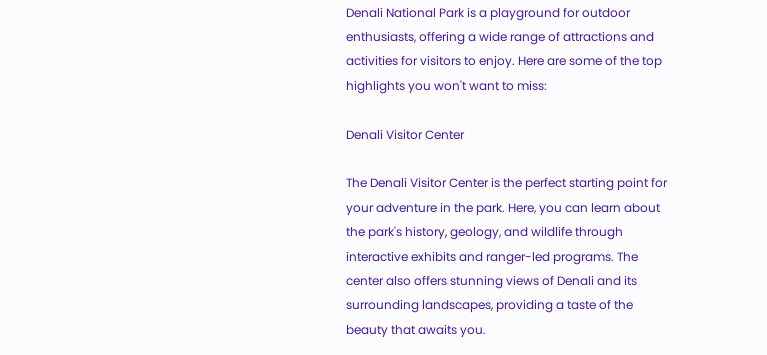Denali National Park is a playground for outdoor enthusiasts, offering a wide range of attractions and activities for visitors to enjoy. Here are some of the top highlights you won't want to miss:

Denali Visitor Center

The Denali Visitor Center is the perfect starting point for your adventure in the park. Here, you can learn about the park's history, geology, and wildlife through interactive exhibits and ranger-led programs. The center also offers stunning views of Denali and its surrounding landscapes, providing a taste of the beauty that awaits you.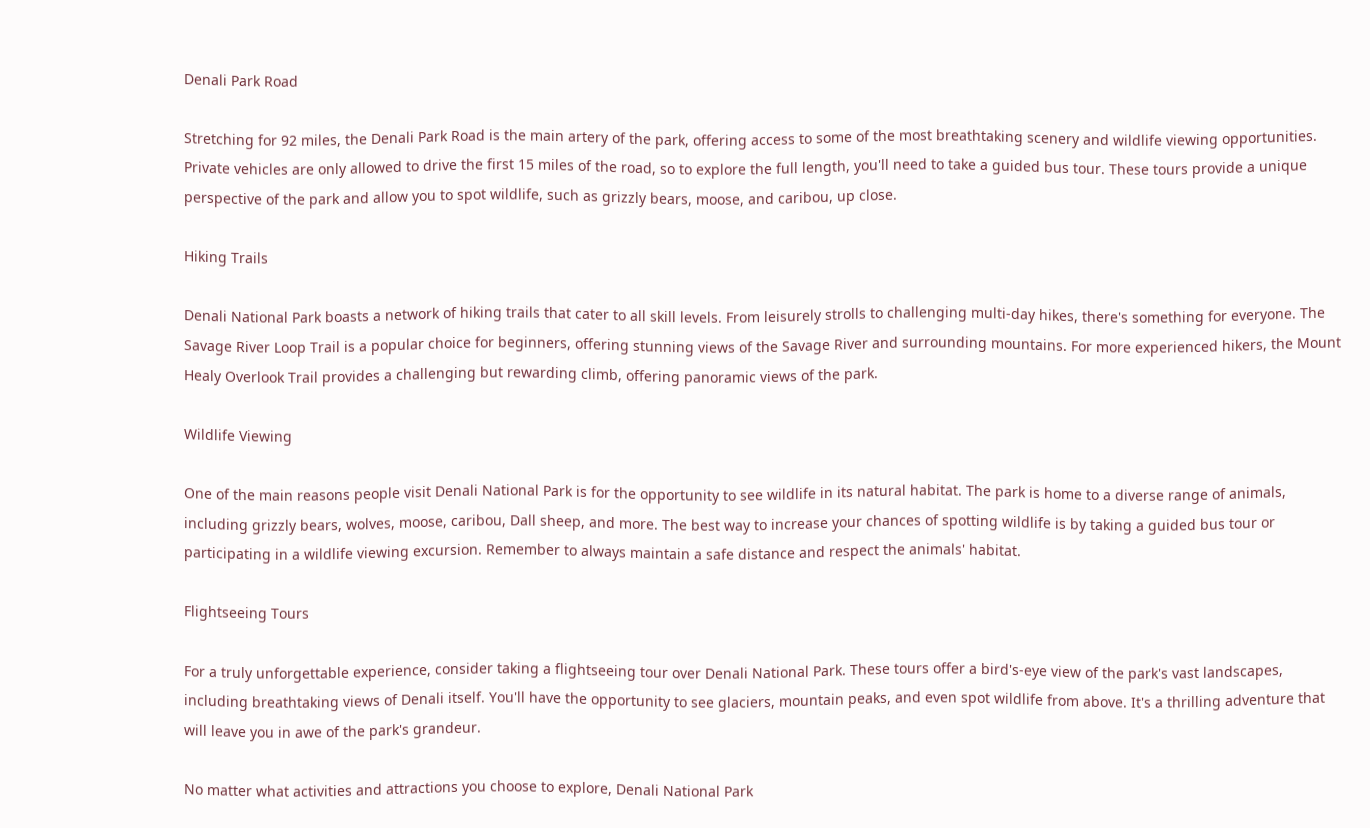Denali Park Road

Stretching for 92 miles, the Denali Park Road is the main artery of the park, offering access to some of the most breathtaking scenery and wildlife viewing opportunities. Private vehicles are only allowed to drive the first 15 miles of the road, so to explore the full length, you'll need to take a guided bus tour. These tours provide a unique perspective of the park and allow you to spot wildlife, such as grizzly bears, moose, and caribou, up close.

Hiking Trails

Denali National Park boasts a network of hiking trails that cater to all skill levels. From leisurely strolls to challenging multi-day hikes, there's something for everyone. The Savage River Loop Trail is a popular choice for beginners, offering stunning views of the Savage River and surrounding mountains. For more experienced hikers, the Mount Healy Overlook Trail provides a challenging but rewarding climb, offering panoramic views of the park.

Wildlife Viewing

One of the main reasons people visit Denali National Park is for the opportunity to see wildlife in its natural habitat. The park is home to a diverse range of animals, including grizzly bears, wolves, moose, caribou, Dall sheep, and more. The best way to increase your chances of spotting wildlife is by taking a guided bus tour or participating in a wildlife viewing excursion. Remember to always maintain a safe distance and respect the animals' habitat.

Flightseeing Tours

For a truly unforgettable experience, consider taking a flightseeing tour over Denali National Park. These tours offer a bird's-eye view of the park's vast landscapes, including breathtaking views of Denali itself. You'll have the opportunity to see glaciers, mountain peaks, and even spot wildlife from above. It's a thrilling adventure that will leave you in awe of the park's grandeur.

No matter what activities and attractions you choose to explore, Denali National Park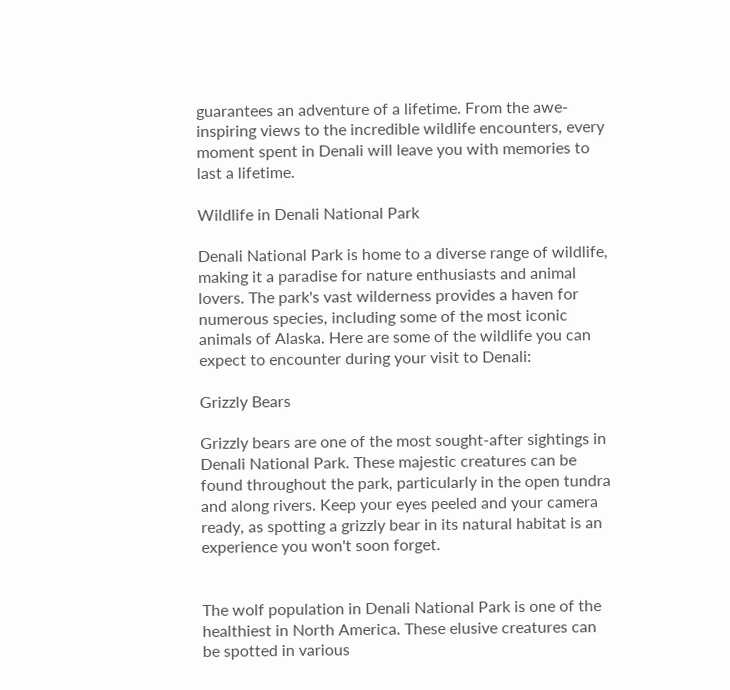guarantees an adventure of a lifetime. From the awe-inspiring views to the incredible wildlife encounters, every moment spent in Denali will leave you with memories to last a lifetime.

Wildlife in Denali National Park

Denali National Park is home to a diverse range of wildlife, making it a paradise for nature enthusiasts and animal lovers. The park's vast wilderness provides a haven for numerous species, including some of the most iconic animals of Alaska. Here are some of the wildlife you can expect to encounter during your visit to Denali:

Grizzly Bears

Grizzly bears are one of the most sought-after sightings in Denali National Park. These majestic creatures can be found throughout the park, particularly in the open tundra and along rivers. Keep your eyes peeled and your camera ready, as spotting a grizzly bear in its natural habitat is an experience you won't soon forget.


The wolf population in Denali National Park is one of the healthiest in North America. These elusive creatures can be spotted in various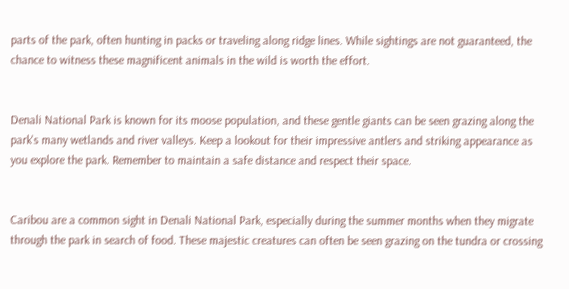parts of the park, often hunting in packs or traveling along ridge lines. While sightings are not guaranteed, the chance to witness these magnificent animals in the wild is worth the effort.


Denali National Park is known for its moose population, and these gentle giants can be seen grazing along the park's many wetlands and river valleys. Keep a lookout for their impressive antlers and striking appearance as you explore the park. Remember to maintain a safe distance and respect their space.


Caribou are a common sight in Denali National Park, especially during the summer months when they migrate through the park in search of food. These majestic creatures can often be seen grazing on the tundra or crossing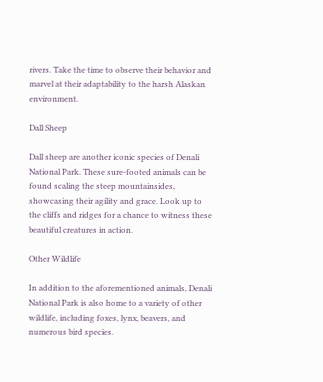rivers. Take the time to observe their behavior and marvel at their adaptability to the harsh Alaskan environment.

Dall Sheep

Dall sheep are another iconic species of Denali National Park. These sure-footed animals can be found scaling the steep mountainsides, showcasing their agility and grace. Look up to the cliffs and ridges for a chance to witness these beautiful creatures in action.

Other Wildlife

In addition to the aforementioned animals, Denali National Park is also home to a variety of other wildlife, including foxes, lynx, beavers, and numerous bird species.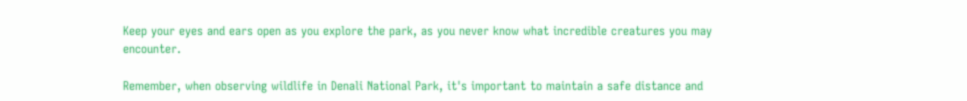Keep your eyes and ears open as you explore the park, as you never know what incredible creatures you may encounter.

Remember, when observing wildlife in Denali National Park, it's important to maintain a safe distance and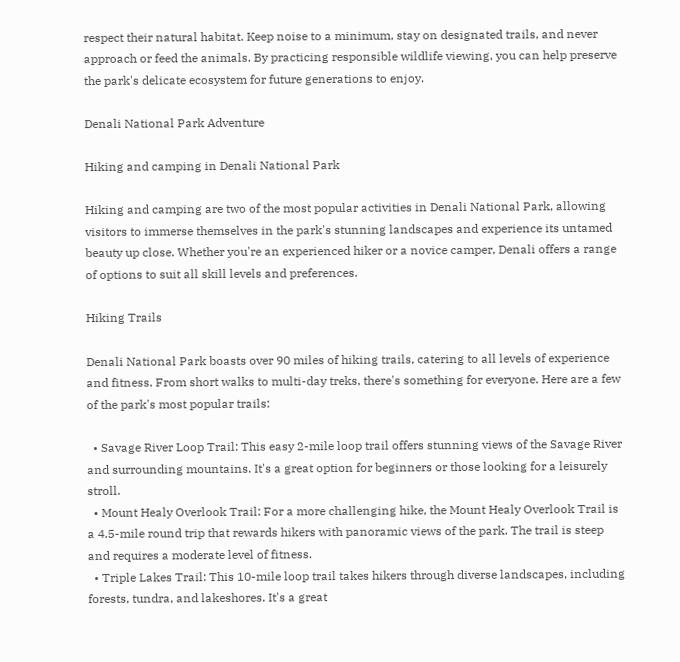respect their natural habitat. Keep noise to a minimum, stay on designated trails, and never approach or feed the animals. By practicing responsible wildlife viewing, you can help preserve the park's delicate ecosystem for future generations to enjoy.

Denali National Park Adventure

Hiking and camping in Denali National Park

Hiking and camping are two of the most popular activities in Denali National Park, allowing visitors to immerse themselves in the park's stunning landscapes and experience its untamed beauty up close. Whether you're an experienced hiker or a novice camper, Denali offers a range of options to suit all skill levels and preferences.

Hiking Trails

Denali National Park boasts over 90 miles of hiking trails, catering to all levels of experience and fitness. From short walks to multi-day treks, there's something for everyone. Here are a few of the park's most popular trails:

  • Savage River Loop Trail: This easy 2-mile loop trail offers stunning views of the Savage River and surrounding mountains. It's a great option for beginners or those looking for a leisurely stroll.
  • Mount Healy Overlook Trail: For a more challenging hike, the Mount Healy Overlook Trail is a 4.5-mile round trip that rewards hikers with panoramic views of the park. The trail is steep and requires a moderate level of fitness.
  • Triple Lakes Trail: This 10-mile loop trail takes hikers through diverse landscapes, including forests, tundra, and lakeshores. It's a great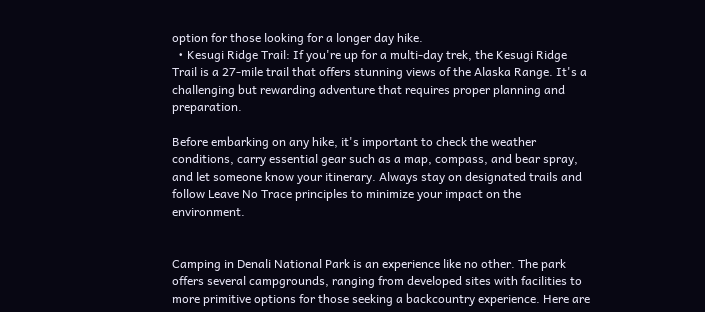option for those looking for a longer day hike.
  • Kesugi Ridge Trail: If you're up for a multi-day trek, the Kesugi Ridge Trail is a 27-mile trail that offers stunning views of the Alaska Range. It's a challenging but rewarding adventure that requires proper planning and preparation.

Before embarking on any hike, it's important to check the weather conditions, carry essential gear such as a map, compass, and bear spray, and let someone know your itinerary. Always stay on designated trails and follow Leave No Trace principles to minimize your impact on the environment.


Camping in Denali National Park is an experience like no other. The park offers several campgrounds, ranging from developed sites with facilities to more primitive options for those seeking a backcountry experience. Here are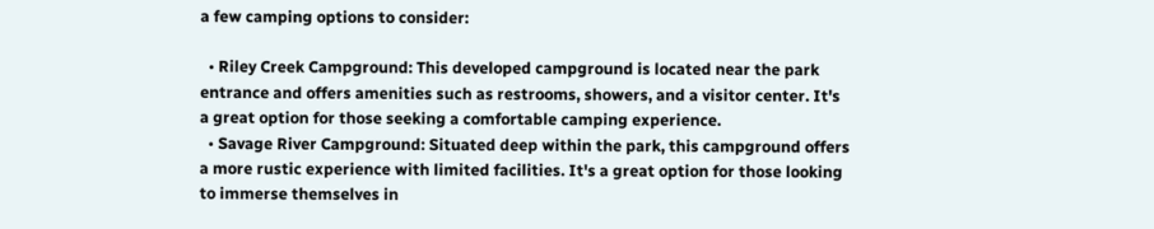a few camping options to consider:

  • Riley Creek Campground: This developed campground is located near the park entrance and offers amenities such as restrooms, showers, and a visitor center. It's a great option for those seeking a comfortable camping experience.
  • Savage River Campground: Situated deep within the park, this campground offers a more rustic experience with limited facilities. It's a great option for those looking to immerse themselves in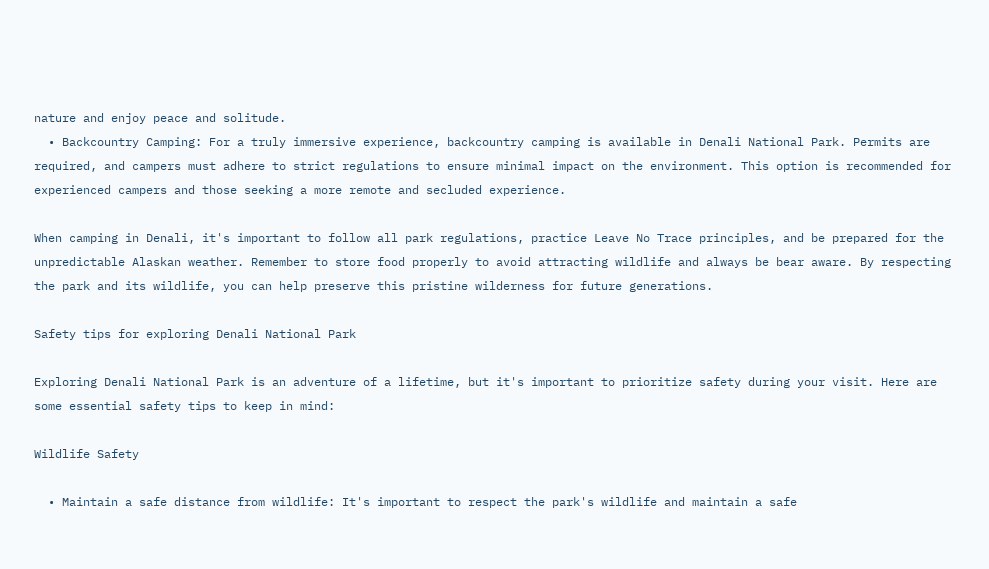nature and enjoy peace and solitude.
  • Backcountry Camping: For a truly immersive experience, backcountry camping is available in Denali National Park. Permits are required, and campers must adhere to strict regulations to ensure minimal impact on the environment. This option is recommended for experienced campers and those seeking a more remote and secluded experience.

When camping in Denali, it's important to follow all park regulations, practice Leave No Trace principles, and be prepared for the unpredictable Alaskan weather. Remember to store food properly to avoid attracting wildlife and always be bear aware. By respecting the park and its wildlife, you can help preserve this pristine wilderness for future generations.

Safety tips for exploring Denali National Park

Exploring Denali National Park is an adventure of a lifetime, but it's important to prioritize safety during your visit. Here are some essential safety tips to keep in mind:

Wildlife Safety

  • Maintain a safe distance from wildlife: It's important to respect the park's wildlife and maintain a safe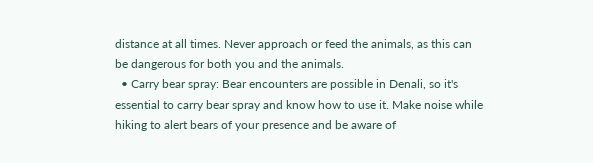distance at all times. Never approach or feed the animals, as this can be dangerous for both you and the animals.
  • Carry bear spray: Bear encounters are possible in Denali, so it's essential to carry bear spray and know how to use it. Make noise while hiking to alert bears of your presence and be aware of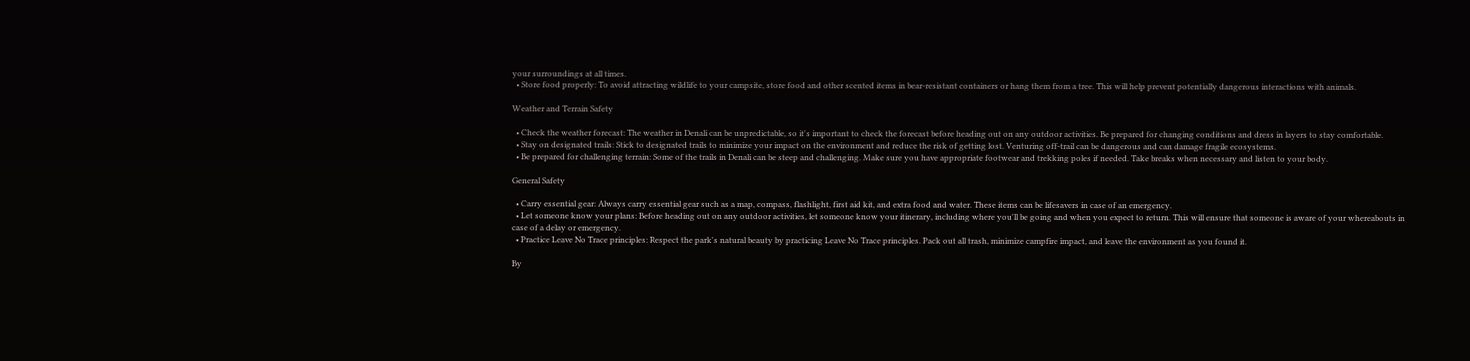your surroundings at all times.
  • Store food properly: To avoid attracting wildlife to your campsite, store food and other scented items in bear-resistant containers or hang them from a tree. This will help prevent potentially dangerous interactions with animals.

Weather and Terrain Safety

  • Check the weather forecast: The weather in Denali can be unpredictable, so it's important to check the forecast before heading out on any outdoor activities. Be prepared for changing conditions and dress in layers to stay comfortable.
  • Stay on designated trails: Stick to designated trails to minimize your impact on the environment and reduce the risk of getting lost. Venturing off-trail can be dangerous and can damage fragile ecosystems.
  • Be prepared for challenging terrain: Some of the trails in Denali can be steep and challenging. Make sure you have appropriate footwear and trekking poles if needed. Take breaks when necessary and listen to your body.

General Safety

  • Carry essential gear: Always carry essential gear such as a map, compass, flashlight, first aid kit, and extra food and water. These items can be lifesavers in case of an emergency.
  • Let someone know your plans: Before heading out on any outdoor activities, let someone know your itinerary, including where you'll be going and when you expect to return. This will ensure that someone is aware of your whereabouts in case of a delay or emergency.
  • Practice Leave No Trace principles: Respect the park's natural beauty by practicing Leave No Trace principles. Pack out all trash, minimize campfire impact, and leave the environment as you found it.

By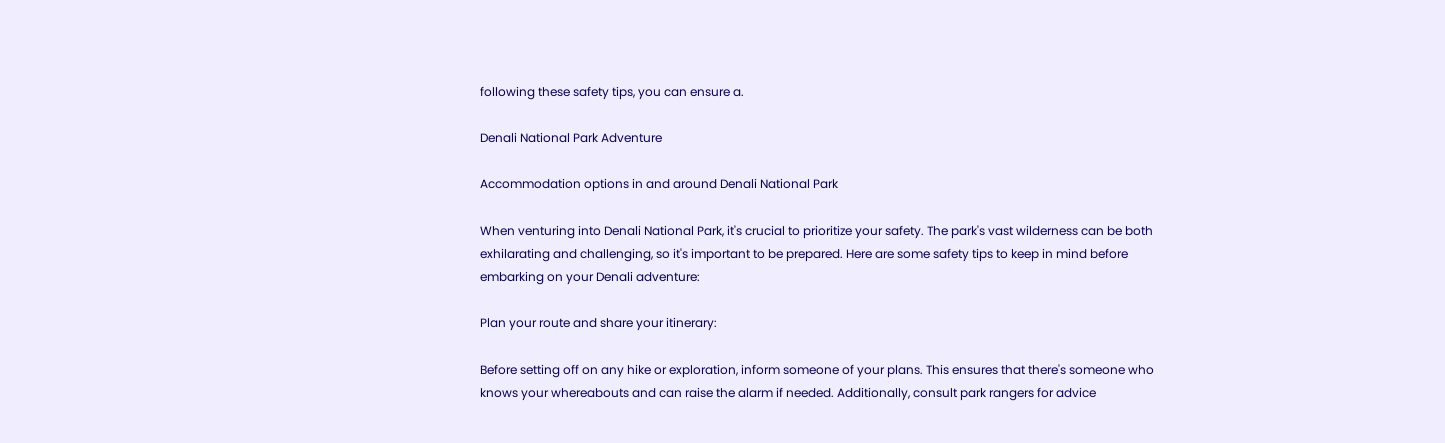following these safety tips, you can ensure a.

Denali National Park Adventure

Accommodation options in and around Denali National Park

When venturing into Denali National Park, it's crucial to prioritize your safety. The park's vast wilderness can be both exhilarating and challenging, so it's important to be prepared. Here are some safety tips to keep in mind before embarking on your Denali adventure:

Plan your route and share your itinerary:

Before setting off on any hike or exploration, inform someone of your plans. This ensures that there's someone who knows your whereabouts and can raise the alarm if needed. Additionally, consult park rangers for advice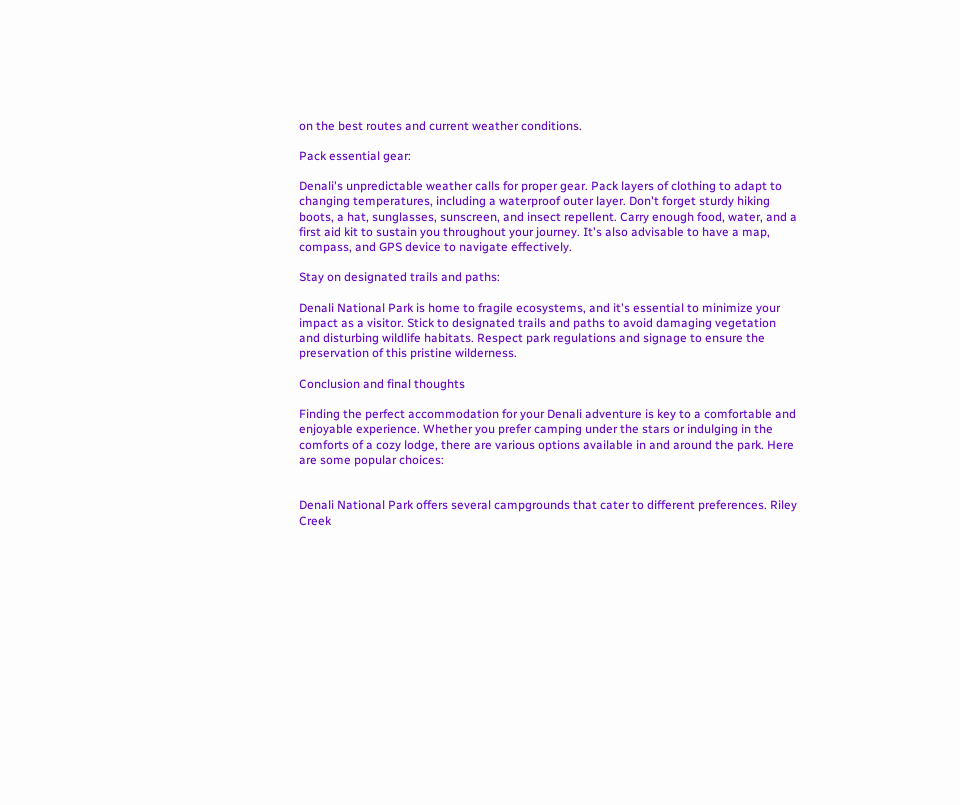on the best routes and current weather conditions.

Pack essential gear:

Denali's unpredictable weather calls for proper gear. Pack layers of clothing to adapt to changing temperatures, including a waterproof outer layer. Don't forget sturdy hiking boots, a hat, sunglasses, sunscreen, and insect repellent. Carry enough food, water, and a first aid kit to sustain you throughout your journey. It's also advisable to have a map, compass, and GPS device to navigate effectively.

Stay on designated trails and paths:

Denali National Park is home to fragile ecosystems, and it's essential to minimize your impact as a visitor. Stick to designated trails and paths to avoid damaging vegetation and disturbing wildlife habitats. Respect park regulations and signage to ensure the preservation of this pristine wilderness.

Conclusion and final thoughts

Finding the perfect accommodation for your Denali adventure is key to a comfortable and enjoyable experience. Whether you prefer camping under the stars or indulging in the comforts of a cozy lodge, there are various options available in and around the park. Here are some popular choices:


Denali National Park offers several campgrounds that cater to different preferences. Riley Creek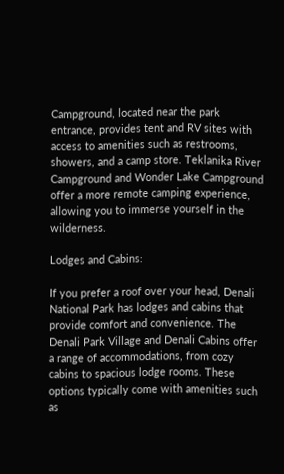Campground, located near the park entrance, provides tent and RV sites with access to amenities such as restrooms, showers, and a camp store. Teklanika River Campground and Wonder Lake Campground offer a more remote camping experience, allowing you to immerse yourself in the wilderness.

Lodges and Cabins:

If you prefer a roof over your head, Denali National Park has lodges and cabins that provide comfort and convenience. The Denali Park Village and Denali Cabins offer a range of accommodations, from cozy cabins to spacious lodge rooms. These options typically come with amenities such as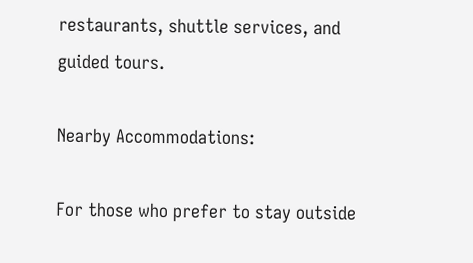restaurants, shuttle services, and guided tours.

Nearby Accommodations:

For those who prefer to stay outside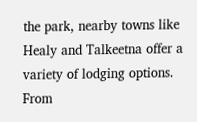the park, nearby towns like Healy and Talkeetna offer a variety of lodging options. From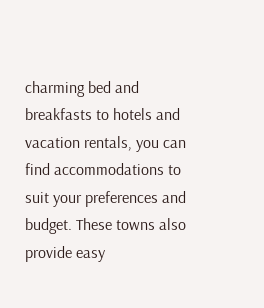charming bed and breakfasts to hotels and vacation rentals, you can find accommodations to suit your preferences and budget. These towns also provide easy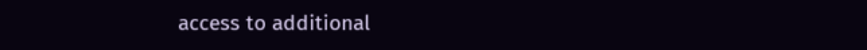access to additional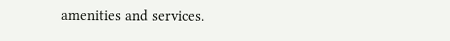amenities and services.